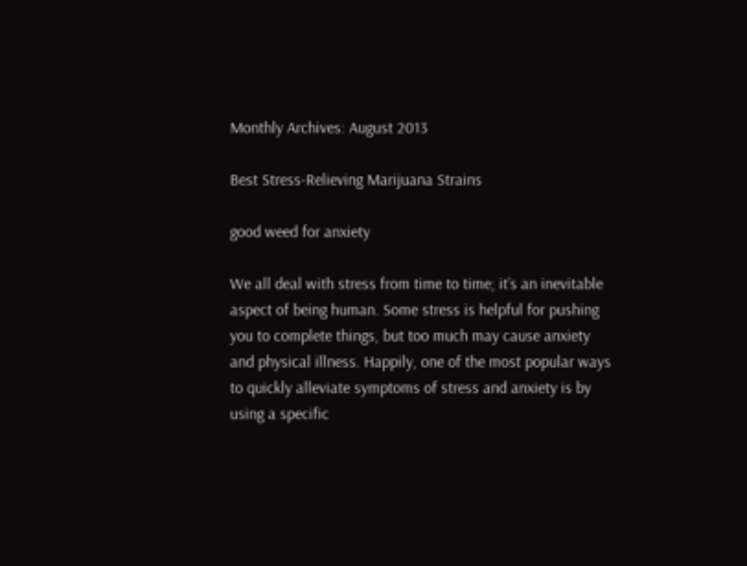Monthly Archives: August 2013

Best Stress-Relieving Marijuana Strains

good weed for anxiety

We all deal with stress from time to time; it’s an inevitable aspect of being human. Some stress is helpful for pushing you to complete things, but too much may cause anxiety and physical illness. Happily, one of the most popular ways to quickly alleviate symptoms of stress and anxiety is by using a specific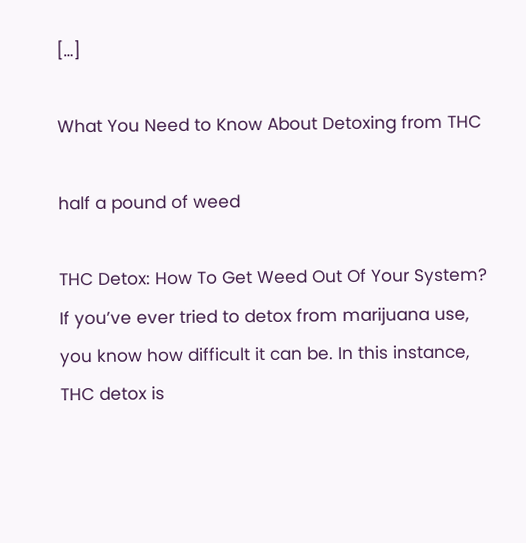[…]

What You Need to Know About Detoxing from THC

half a pound of weed

THC Detox: How To Get Weed Out Of Your System? If you’ve ever tried to detox from marijuana use, you know how difficult it can be. In this instance, THC detox is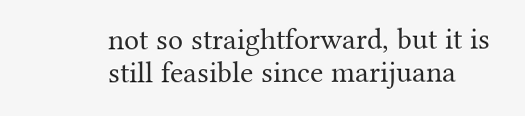not so straightforward, but it is still feasible since marijuana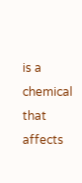is a chemical that affects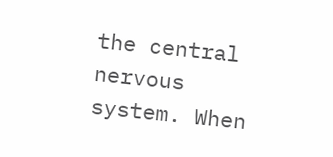the central nervous system. When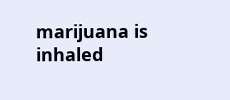marijuana is inhaled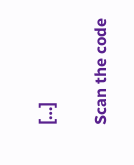[…]

Scan the code